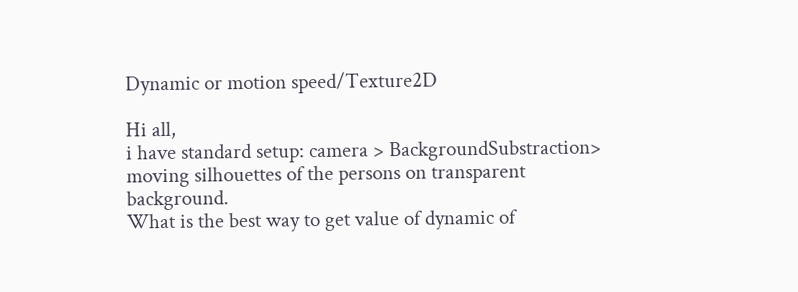Dynamic or motion speed/Texture2D

Hi all,
i have standard setup: camera > BackgroundSubstraction> moving silhouettes of the persons on transparent background.
What is the best way to get value of dynamic of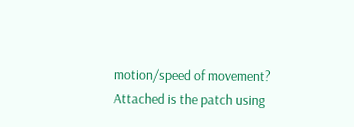motion/speed of movement?
Attached is the patch using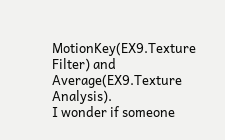MotionKey(EX9.Texture Filter) and Average(EX9.Texture Analysis).
I wonder if someone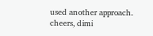used another approach.
cheers, dimi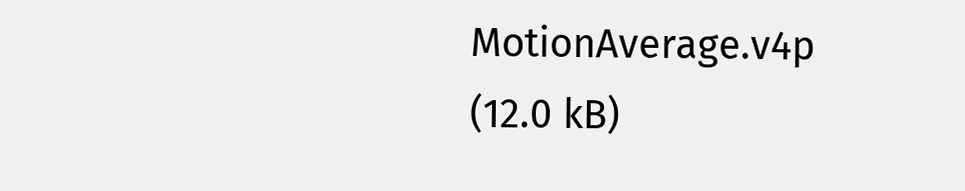MotionAverage.v4p (12.0 kB)